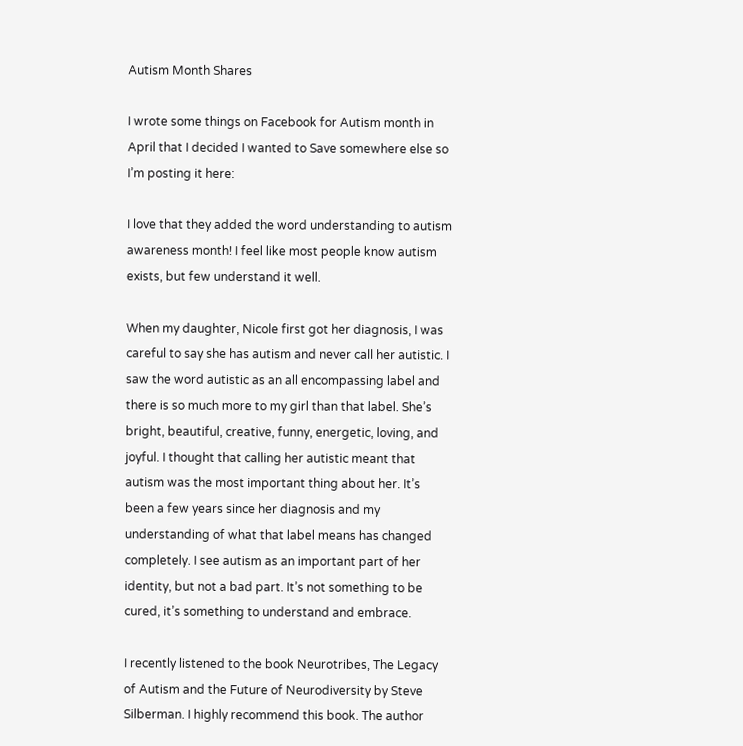Autism Month Shares

I wrote some things on Facebook for Autism month in April that I decided I wanted to Save somewhere else so I’m posting it here:

I love that they added the word understanding to autism awareness month! I feel like most people know autism exists, but few understand it well.

When my daughter, Nicole first got her diagnosis, I was careful to say she has autism and never call her autistic. I saw the word autistic as an all encompassing label and there is so much more to my girl than that label. She’s bright, beautiful, creative, funny, energetic, loving, and joyful. I thought that calling her autistic meant that autism was the most important thing about her. It’s been a few years since her diagnosis and my understanding of what that label means has changed completely. I see autism as an important part of her identity, but not a bad part. It’s not something to be cured, it’s something to understand and embrace.

I recently listened to the book Neurotribes, The Legacy of Autism and the Future of Neurodiversity by Steve Silberman. I highly recommend this book. The author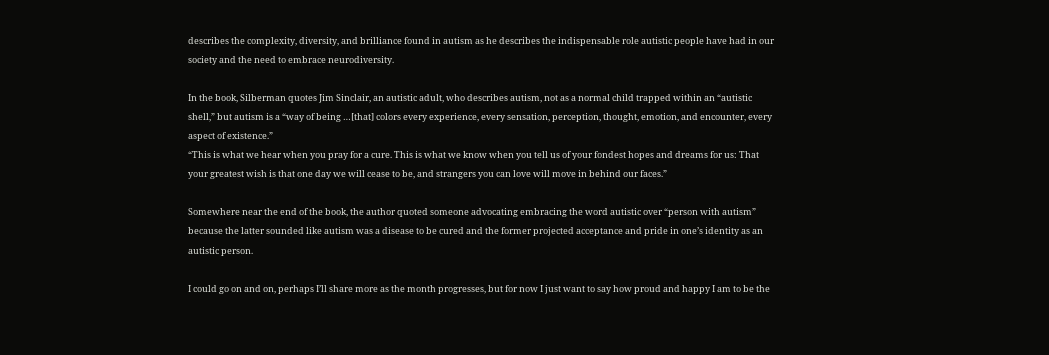describes the complexity, diversity, and brilliance found in autism as he describes the indispensable role autistic people have had in our society and the need to embrace neurodiversity.

In the book, Silberman quotes Jim Sinclair, an autistic adult, who describes autism, not as a normal child trapped within an “autistic shell,” but autism is a “way of being …[that] colors every experience, every sensation, perception, thought, emotion, and encounter, every aspect of existence.”
“This is what we hear when you pray for a cure. This is what we know when you tell us of your fondest hopes and dreams for us: That your greatest wish is that one day we will cease to be, and strangers you can love will move in behind our faces.”

Somewhere near the end of the book, the author quoted someone advocating embracing the word autistic over “person with autism” because the latter sounded like autism was a disease to be cured and the former projected acceptance and pride in one’s identity as an autistic person.

I could go on and on, perhaps I’ll share more as the month progresses, but for now I just want to say how proud and happy I am to be the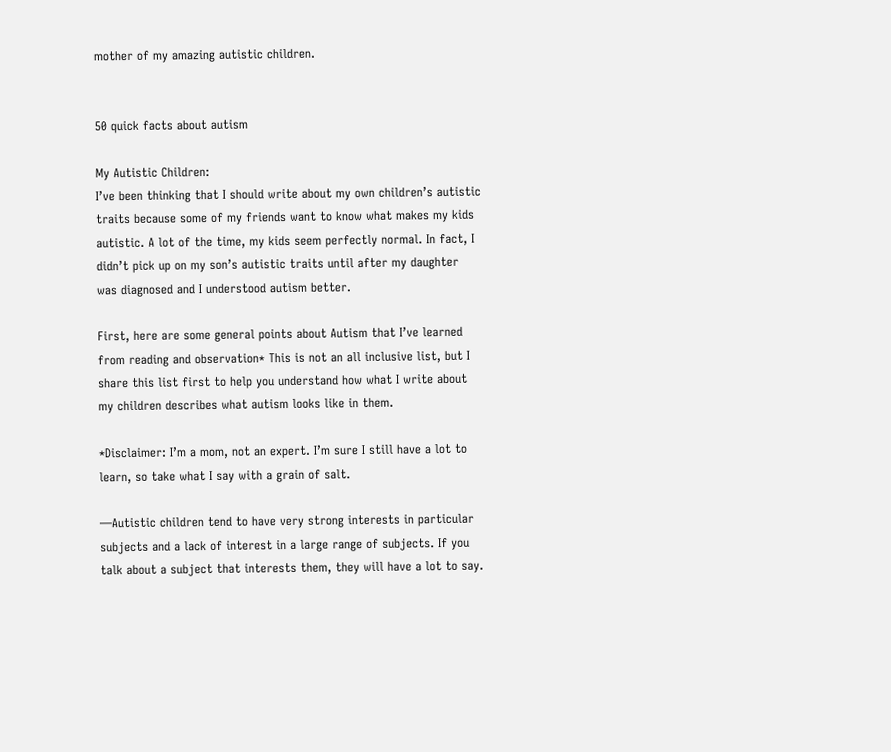mother of my amazing autistic children.


50 quick facts about autism

My Autistic Children:
I’ve been thinking that I should write about my own children’s autistic traits because some of my friends want to know what makes my kids autistic. A lot of the time, my kids seem perfectly normal. In fact, I didn’t pick up on my son’s autistic traits until after my daughter was diagnosed and I understood autism better.

First, here are some general points about Autism that I’ve learned from reading and observation* This is not an all inclusive list, but I share this list first to help you understand how what I write about my children describes what autism looks like in them.

*Disclaimer: I’m a mom, not an expert. I’m sure I still have a lot to learn, so take what I say with a grain of salt.

—Autistic children tend to have very strong interests in particular subjects and a lack of interest in a large range of subjects. If you talk about a subject that interests them, they will have a lot to say.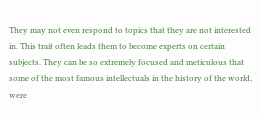They may not even respond to topics that they are not interested in. This trait often leads them to become experts on certain subjects. They can be so extremely focused and meticulous that some of the most famous intellectuals in the history of the world, were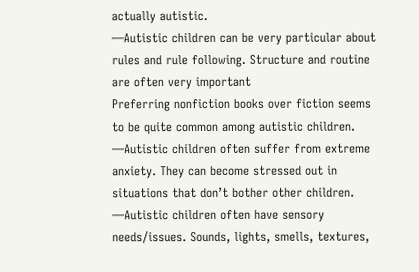actually autistic.
—Autistic children can be very particular about rules and rule following. Structure and routine are often very important
Preferring nonfiction books over fiction seems to be quite common among autistic children.
—Autistic children often suffer from extreme anxiety. They can become stressed out in situations that don’t bother other children.
—Autistic children often have sensory needs/issues. Sounds, lights, smells, textures,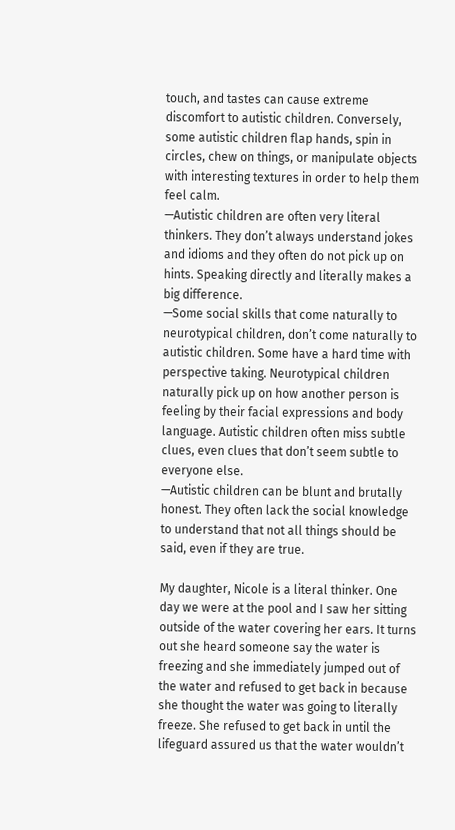touch, and tastes can cause extreme discomfort to autistic children. Conversely, some autistic children flap hands, spin in circles, chew on things, or manipulate objects with interesting textures in order to help them feel calm.
—Autistic children are often very literal thinkers. They don’t always understand jokes and idioms and they often do not pick up on hints. Speaking directly and literally makes a big difference.
—Some social skills that come naturally to neurotypical children, don’t come naturally to autistic children. Some have a hard time with perspective taking. Neurotypical children naturally pick up on how another person is feeling by their facial expressions and body language. Autistic children often miss subtle clues, even clues that don’t seem subtle to everyone else.
—Autistic children can be blunt and brutally honest. They often lack the social knowledge to understand that not all things should be said, even if they are true.

My daughter, Nicole is a literal thinker. One day we were at the pool and I saw her sitting outside of the water covering her ears. It turns out she heard someone say the water is freezing and she immediately jumped out of the water and refused to get back in because she thought the water was going to literally freeze. She refused to get back in until the lifeguard assured us that the water wouldn’t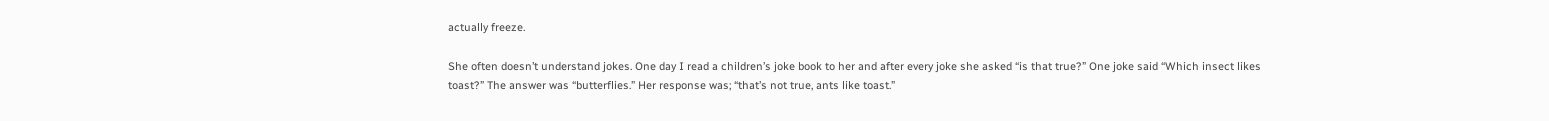actually freeze.

She often doesn’t understand jokes. One day I read a children’s joke book to her and after every joke she asked “is that true?” One joke said “Which insect likes toast?” The answer was “butterflies.” Her response was; “that’s not true, ants like toast.”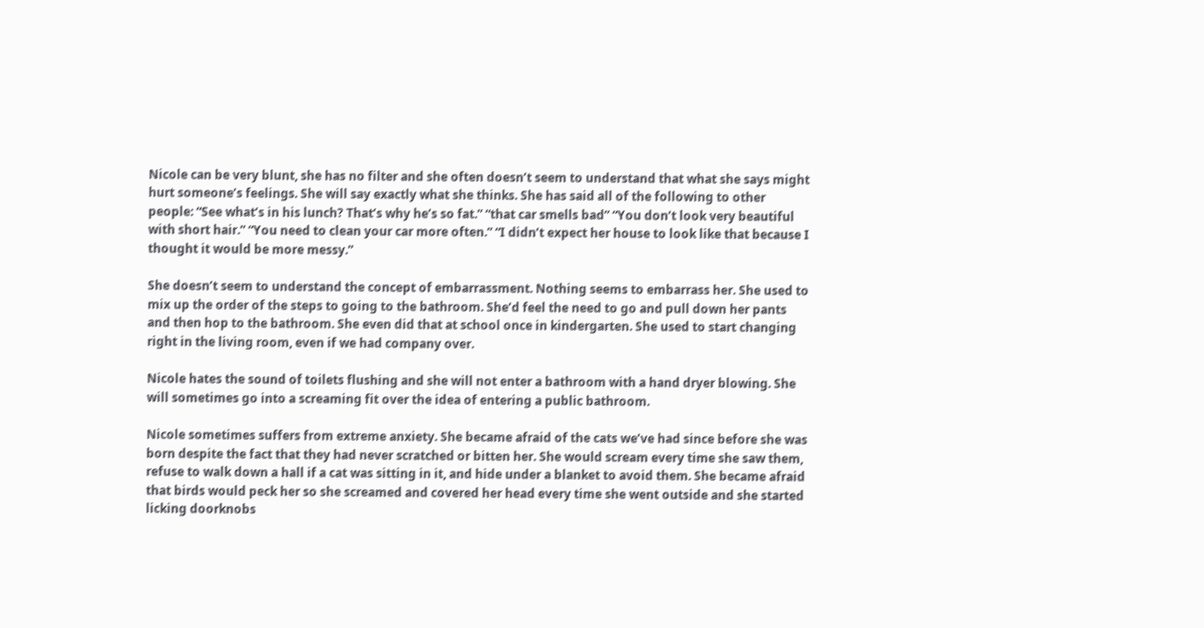Nicole can be very blunt, she has no filter and she often doesn’t seem to understand that what she says might hurt someone’s feelings. She will say exactly what she thinks. She has said all of the following to other people: “See what’s in his lunch? That’s why he’s so fat.” “that car smells bad” “You don’t look very beautiful with short hair.” “You need to clean your car more often.” “I didn’t expect her house to look like that because I thought it would be more messy.”

She doesn’t seem to understand the concept of embarrassment. Nothing seems to embarrass her. She used to mix up the order of the steps to going to the bathroom. She’d feel the need to go and pull down her pants and then hop to the bathroom. She even did that at school once in kindergarten. She used to start changing right in the living room, even if we had company over.

Nicole hates the sound of toilets flushing and she will not enter a bathroom with a hand dryer blowing. She will sometimes go into a screaming fit over the idea of entering a public bathroom.

Nicole sometimes suffers from extreme anxiety. She became afraid of the cats we’ve had since before she was born despite the fact that they had never scratched or bitten her. She would scream every time she saw them, refuse to walk down a hall if a cat was sitting in it, and hide under a blanket to avoid them. She became afraid that birds would peck her so she screamed and covered her head every time she went outside and she started licking doorknobs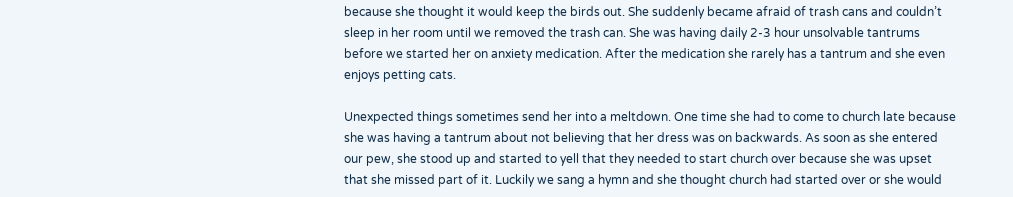because she thought it would keep the birds out. She suddenly became afraid of trash cans and couldn’t sleep in her room until we removed the trash can. She was having daily 2-3 hour unsolvable tantrums before we started her on anxiety medication. After the medication she rarely has a tantrum and she even enjoys petting cats.

Unexpected things sometimes send her into a meltdown. One time she had to come to church late because she was having a tantrum about not believing that her dress was on backwards. As soon as she entered our pew, she stood up and started to yell that they needed to start church over because she was upset that she missed part of it. Luckily we sang a hymn and she thought church had started over or she would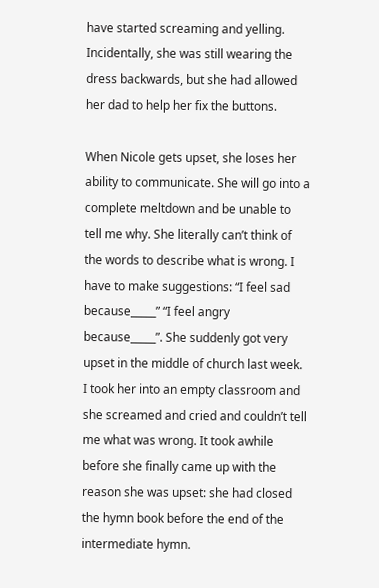have started screaming and yelling. Incidentally, she was still wearing the dress backwards, but she had allowed her dad to help her fix the buttons.

When Nicole gets upset, she loses her ability to communicate. She will go into a complete meltdown and be unable to tell me why. She literally can’t think of the words to describe what is wrong. I have to make suggestions: “I feel sad because_____” “I feel angry because_____”. She suddenly got very upset in the middle of church last week. I took her into an empty classroom and she screamed and cried and couldn’t tell me what was wrong. It took awhile before she finally came up with the reason she was upset: she had closed the hymn book before the end of the intermediate hymn.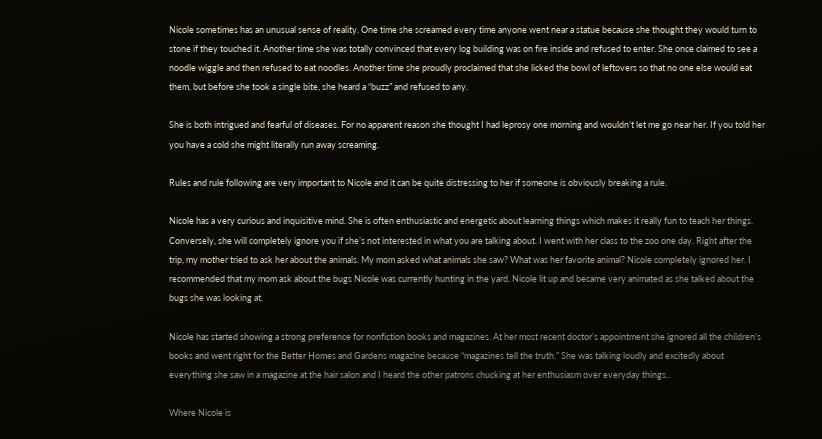Nicole sometimes has an unusual sense of reality. One time she screamed every time anyone went near a statue because she thought they would turn to stone if they touched it. Another time she was totally convinced that every log building was on fire inside and refused to enter. She once claimed to see a noodle wiggle and then refused to eat noodles. Another time she proudly proclaimed that she licked the bowl of leftovers so that no one else would eat them, but before she took a single bite, she heard a “buzz” and refused to any.

She is both intrigued and fearful of diseases. For no apparent reason she thought I had leprosy one morning and wouldn’t let me go near her. If you told her you have a cold she might literally run away screaming.

Rules and rule following are very important to Nicole and it can be quite distressing to her if someone is obviously breaking a rule.

Nicole has a very curious and inquisitive mind. She is often enthusiastic and energetic about learning things which makes it really fun to teach her things. Conversely, she will completely ignore you if she’s not interested in what you are talking about. I went with her class to the zoo one day. Right after the trip, my mother tried to ask her about the animals. My mom asked what animals she saw? What was her favorite animal? Nicole completely ignored her. I recommended that my mom ask about the bugs Nicole was currently hunting in the yard. Nicole lit up and became very animated as she talked about the bugs she was looking at.

Nicole has started showing a strong preference for nonfiction books and magazines. At her most recent doctor’s appointment she ignored all the children’s books and went right for the Better Homes and Gardens magazine because “magazines tell the truth.” She was talking loudly and excitedly about everything she saw in a magazine at the hair salon and I heard the other patrons chucking at her enthusiasm over everyday things..

Where Nicole is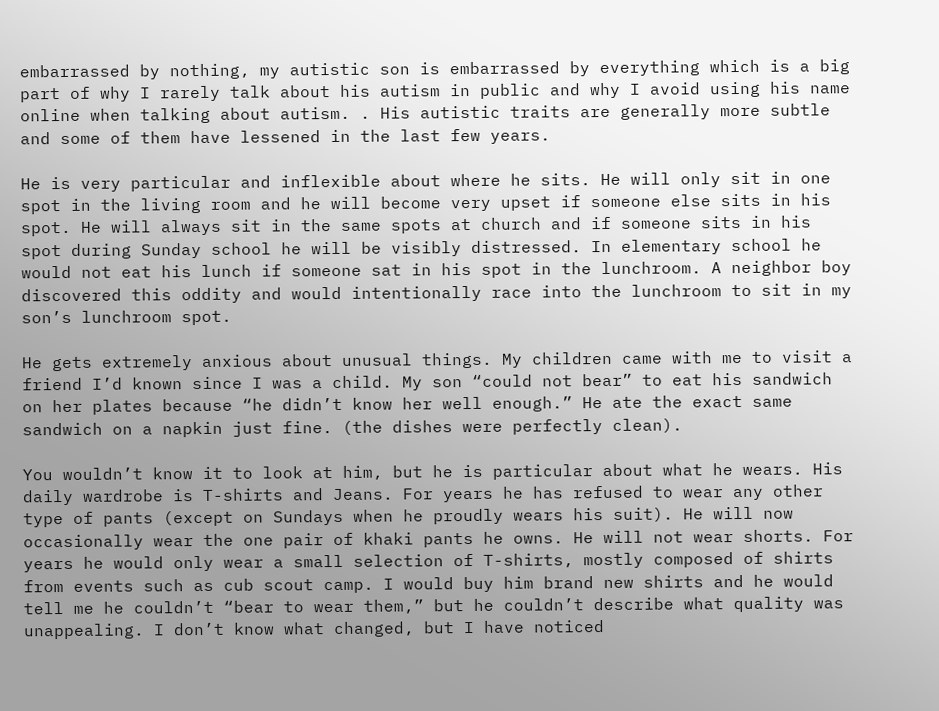embarrassed by nothing, my autistic son is embarrassed by everything which is a big part of why I rarely talk about his autism in public and why I avoid using his name online when talking about autism. . His autistic traits are generally more subtle and some of them have lessened in the last few years.

He is very particular and inflexible about where he sits. He will only sit in one spot in the living room and he will become very upset if someone else sits in his spot. He will always sit in the same spots at church and if someone sits in his spot during Sunday school he will be visibly distressed. In elementary school he would not eat his lunch if someone sat in his spot in the lunchroom. A neighbor boy discovered this oddity and would intentionally race into the lunchroom to sit in my son’s lunchroom spot.

He gets extremely anxious about unusual things. My children came with me to visit a friend I’d known since I was a child. My son “could not bear” to eat his sandwich on her plates because “he didn’t know her well enough.” He ate the exact same sandwich on a napkin just fine. (the dishes were perfectly clean).

You wouldn’t know it to look at him, but he is particular about what he wears. His daily wardrobe is T-shirts and Jeans. For years he has refused to wear any other type of pants (except on Sundays when he proudly wears his suit). He will now occasionally wear the one pair of khaki pants he owns. He will not wear shorts. For years he would only wear a small selection of T-shirts, mostly composed of shirts from events such as cub scout camp. I would buy him brand new shirts and he would tell me he couldn’t “bear to wear them,” but he couldn’t describe what quality was unappealing. I don’t know what changed, but I have noticed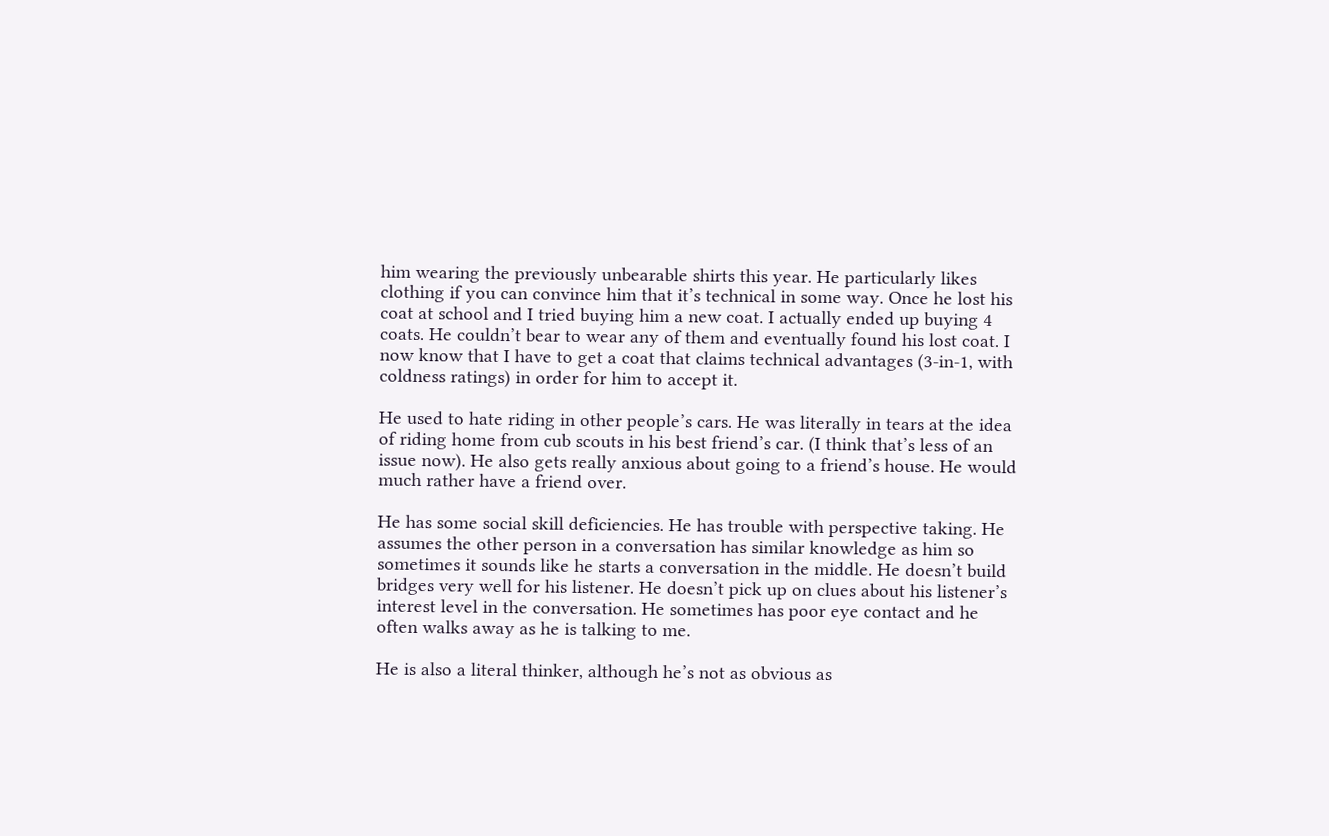him wearing the previously unbearable shirts this year. He particularly likes clothing if you can convince him that it’s technical in some way. Once he lost his coat at school and I tried buying him a new coat. I actually ended up buying 4 coats. He couldn’t bear to wear any of them and eventually found his lost coat. I now know that I have to get a coat that claims technical advantages (3-in-1, with coldness ratings) in order for him to accept it.

He used to hate riding in other people’s cars. He was literally in tears at the idea of riding home from cub scouts in his best friend’s car. (I think that’s less of an issue now). He also gets really anxious about going to a friend’s house. He would much rather have a friend over.

He has some social skill deficiencies. He has trouble with perspective taking. He assumes the other person in a conversation has similar knowledge as him so sometimes it sounds like he starts a conversation in the middle. He doesn’t build bridges very well for his listener. He doesn’t pick up on clues about his listener’s interest level in the conversation. He sometimes has poor eye contact and he often walks away as he is talking to me.

He is also a literal thinker, although he’s not as obvious as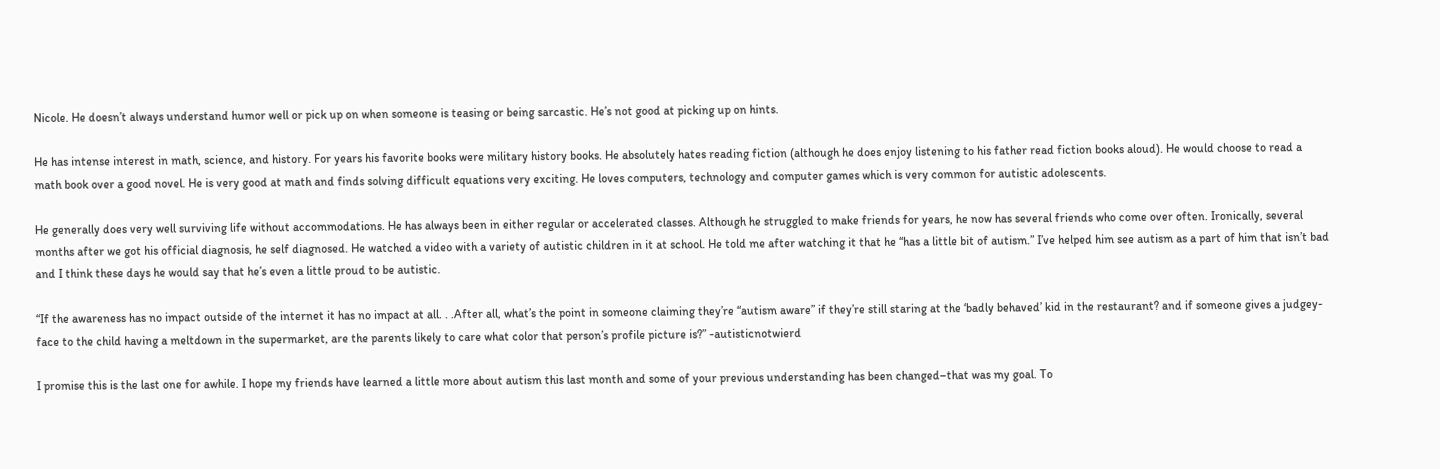Nicole. He doesn’t always understand humor well or pick up on when someone is teasing or being sarcastic. He’s not good at picking up on hints.

He has intense interest in math, science, and history. For years his favorite books were military history books. He absolutely hates reading fiction (although he does enjoy listening to his father read fiction books aloud). He would choose to read a math book over a good novel. He is very good at math and finds solving difficult equations very exciting. He loves computers, technology and computer games which is very common for autistic adolescents.

He generally does very well surviving life without accommodations. He has always been in either regular or accelerated classes. Although he struggled to make friends for years, he now has several friends who come over often. Ironically, several months after we got his official diagnosis, he self diagnosed. He watched a video with a variety of autistic children in it at school. He told me after watching it that he “has a little bit of autism.” I’ve helped him see autism as a part of him that isn’t bad and I think these days he would say that he’s even a little proud to be autistic.

“If the awareness has no impact outside of the internet it has no impact at all. . .After all, what’s the point in someone claiming they’re “autism aware” if they’re still staring at the ‘badly behaved’ kid in the restaurant? and if someone gives a judgey-face to the child having a meltdown in the supermarket, are the parents likely to care what color that person’s profile picture is?” -autisticnotwierd

I promise this is the last one for awhile. I hope my friends have learned a little more about autism this last month and some of your previous understanding has been changed–that was my goal. To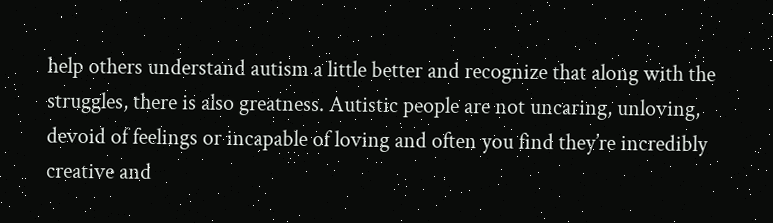help others understand autism a little better and recognize that along with the struggles, there is also greatness. Autistic people are not uncaring, unloving, devoid of feelings or incapable of loving and often you find they’re incredibly creative and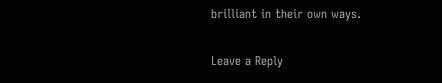brilliant in their own ways.

Leave a Reply